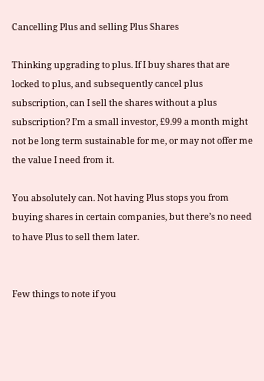Cancelling Plus and selling Plus Shares

Thinking upgrading to plus. If I buy shares that are locked to plus, and subsequently cancel plus subscription, can I sell the shares without a plus subscription? I’m a small investor, £9.99 a month might not be long term sustainable for me, or may not offer me the value I need from it.

You absolutely can. Not having Plus stops you from buying shares in certain companies, but there’s no need to have Plus to sell them later.


Few things to note if you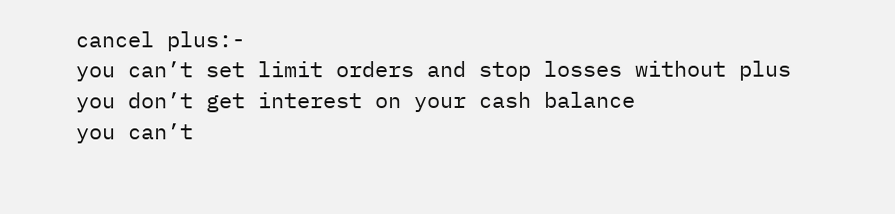cancel plus:-
you can’t set limit orders and stop losses without plus
you don’t get interest on your cash balance
you can’t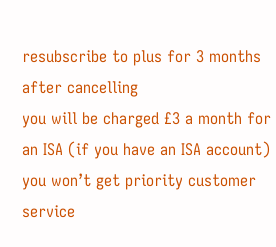resubscribe to plus for 3 months after cancelling
you will be charged £3 a month for an ISA (if you have an ISA account)
you won’t get priority customer service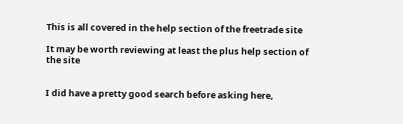This is all covered in the help section of the freetrade site

It may be worth reviewing at least the plus help section of the site


I did have a pretty good search before asking here,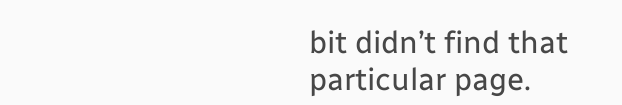bit didn’t find that particular page.